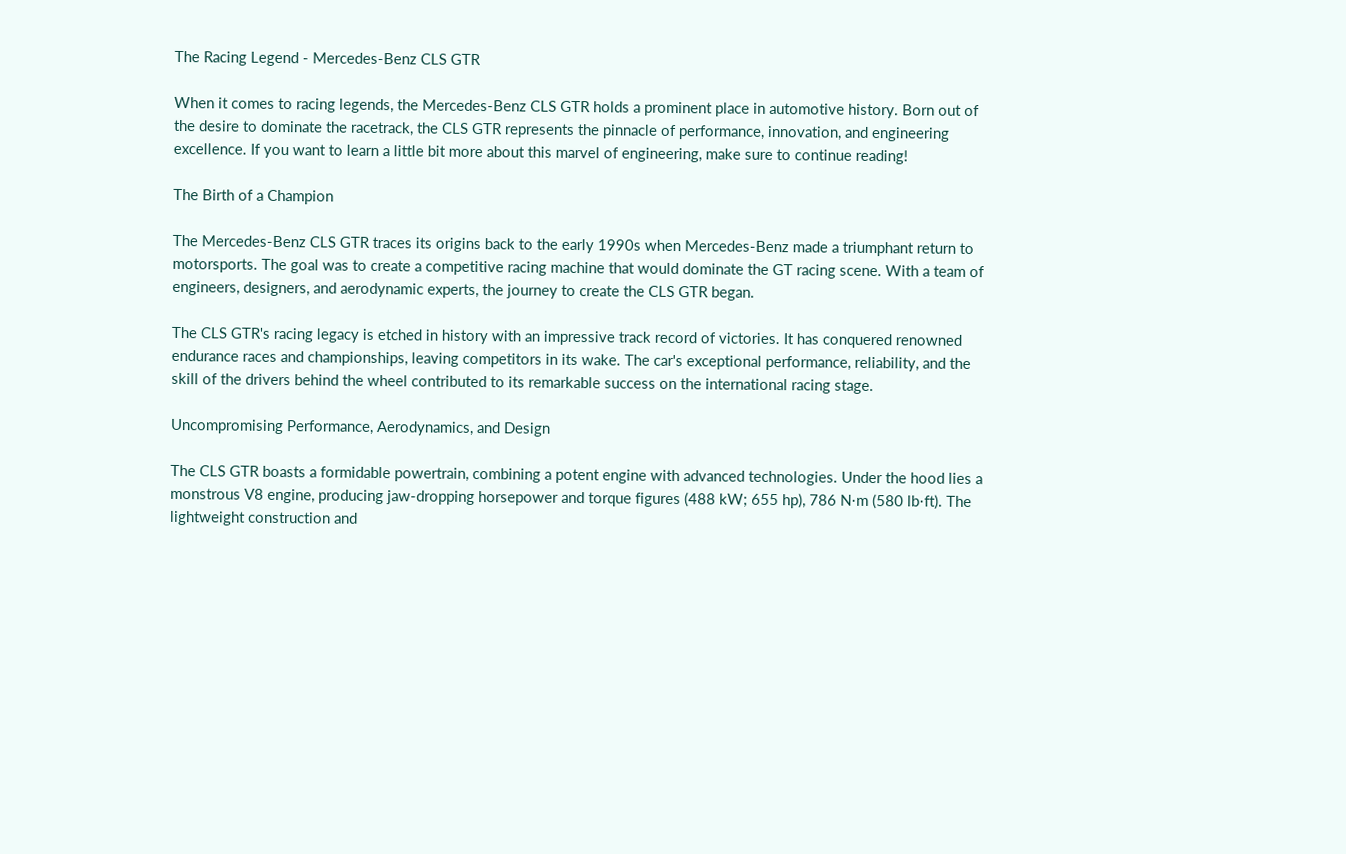The Racing Legend - Mercedes-Benz CLS GTR

When it comes to racing legends, the Mercedes-Benz CLS GTR holds a prominent place in automotive history. Born out of the desire to dominate the racetrack, the CLS GTR represents the pinnacle of performance, innovation, and engineering excellence. If you want to learn a little bit more about this marvel of engineering, make sure to continue reading!

The Birth of a Champion

The Mercedes-Benz CLS GTR traces its origins back to the early 1990s when Mercedes-Benz made a triumphant return to motorsports. The goal was to create a competitive racing machine that would dominate the GT racing scene. With a team of engineers, designers, and aerodynamic experts, the journey to create the CLS GTR began.

The CLS GTR's racing legacy is etched in history with an impressive track record of victories. It has conquered renowned endurance races and championships, leaving competitors in its wake. The car's exceptional performance, reliability, and the skill of the drivers behind the wheel contributed to its remarkable success on the international racing stage.

Uncompromising Performance, Aerodynamics, and Design

The CLS GTR boasts a formidable powertrain, combining a potent engine with advanced technologies. Under the hood lies a monstrous V8 engine, producing jaw-dropping horsepower and torque figures (488 kW; 655 hp), 786 N⋅m (580 lb⋅ft). The lightweight construction and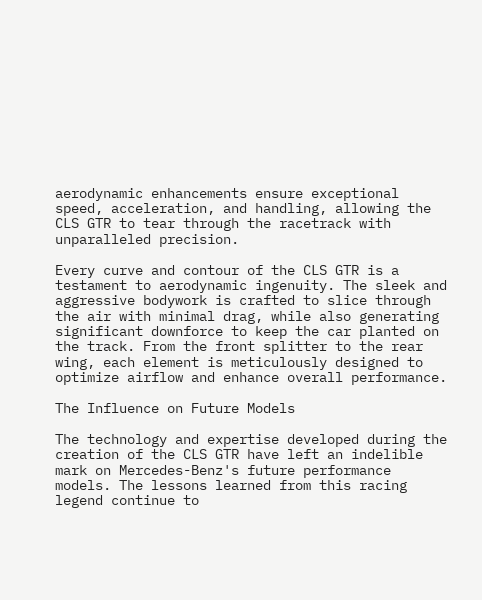aerodynamic enhancements ensure exceptional speed, acceleration, and handling, allowing the CLS GTR to tear through the racetrack with unparalleled precision.

Every curve and contour of the CLS GTR is a testament to aerodynamic ingenuity. The sleek and aggressive bodywork is crafted to slice through the air with minimal drag, while also generating significant downforce to keep the car planted on the track. From the front splitter to the rear wing, each element is meticulously designed to optimize airflow and enhance overall performance.

The Influence on Future Models

The technology and expertise developed during the creation of the CLS GTR have left an indelible mark on Mercedes-Benz's future performance models. The lessons learned from this racing legend continue to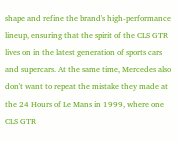shape and refine the brand's high-performance lineup, ensuring that the spirit of the CLS GTR lives on in the latest generation of sports cars and supercars. At the same time, Mercedes also don't want to repeat the mistake they made at the 24 Hours of Le Mans in 1999, where one CLS GTR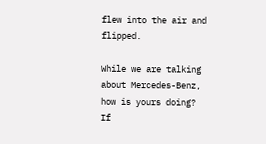flew into the air and flipped.

While we are talking about Mercedes-Benz, how is yours doing? If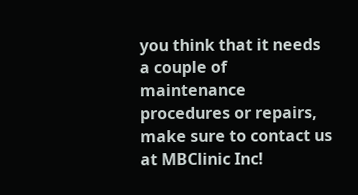you think that it needs a couple of maintenance procedures or repairs, make sure to contact us at MBClinic Inc!